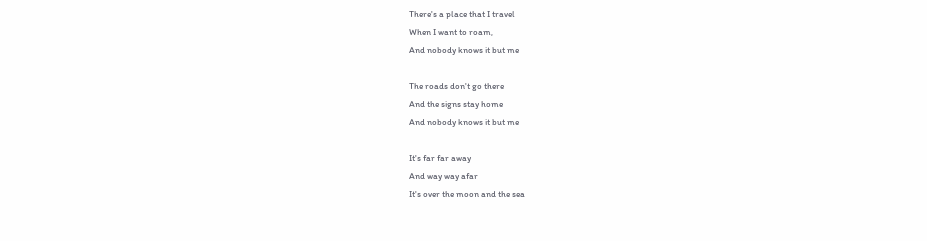There's a place that I travel
When I want to roam,
And nobody knows it but me

The roads don't go there
And the signs stay home
And nobody knows it but me

It's far far away
And way way afar
It's over the moon and the sea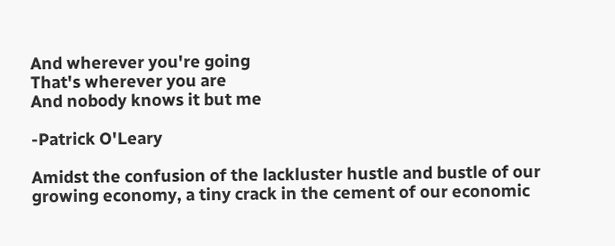And wherever you're going
That's wherever you are
And nobody knows it but me

-Patrick O'Leary

Amidst the confusion of the lackluster hustle and bustle of our growing economy, a tiny crack in the cement of our economic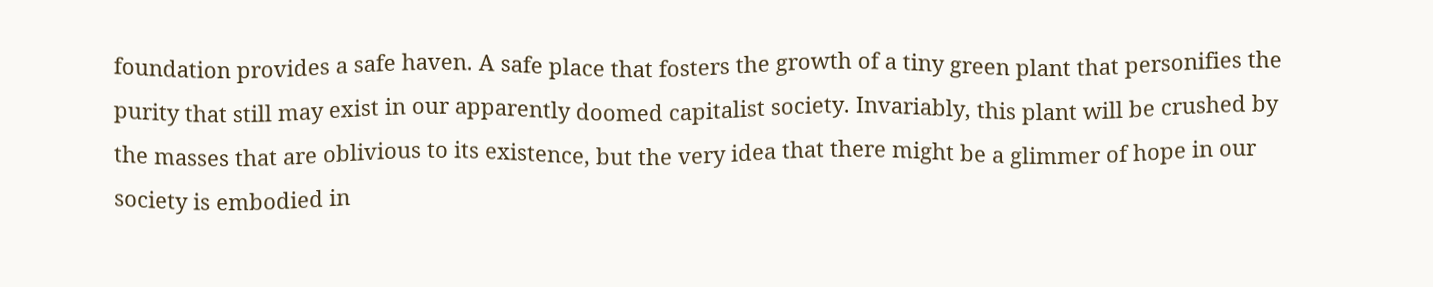foundation provides a safe haven. A safe place that fosters the growth of a tiny green plant that personifies the purity that still may exist in our apparently doomed capitalist society. Invariably, this plant will be crushed by the masses that are oblivious to its existence, but the very idea that there might be a glimmer of hope in our society is embodied in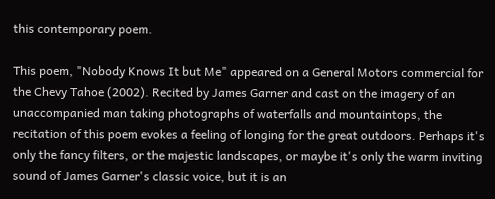this contemporary poem.

This poem, "Nobody Knows It but Me" appeared on a General Motors commercial for the Chevy Tahoe (2002). Recited by James Garner and cast on the imagery of an unaccompanied man taking photographs of waterfalls and mountaintops, the recitation of this poem evokes a feeling of longing for the great outdoors. Perhaps it's only the fancy filters, or the majestic landscapes, or maybe it's only the warm inviting sound of James Garner's classic voice, but it is an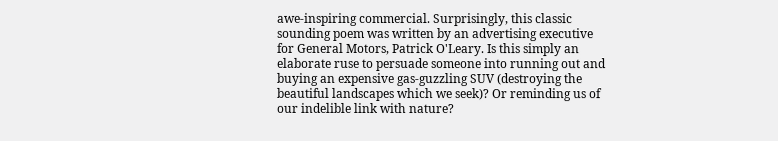awe-inspiring commercial. Surprisingly, this classic sounding poem was written by an advertising executive for General Motors, Patrick O'Leary. Is this simply an elaborate ruse to persuade someone into running out and buying an expensive gas-guzzling SUV (destroying the beautiful landscapes which we seek)? Or reminding us of our indelible link with nature?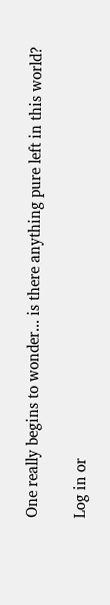One really begins to wonder... is there anything pure left in this world?

Log in or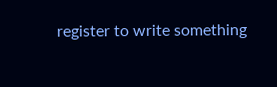register to write something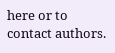here or to contact authors.